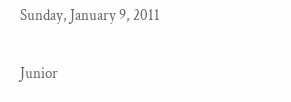Sunday, January 9, 2011

Junior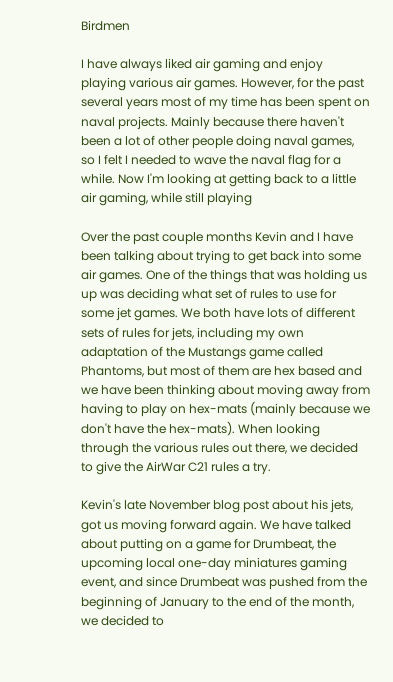Birdmen

I have always liked air gaming and enjoy playing various air games. However, for the past several years most of my time has been spent on naval projects. Mainly because there haven't been a lot of other people doing naval games, so I felt I needed to wave the naval flag for a while. Now I'm looking at getting back to a little air gaming, while still playing

Over the past couple months Kevin and I have been talking about trying to get back into some air games. One of the things that was holding us up was deciding what set of rules to use for some jet games. We both have lots of different sets of rules for jets, including my own adaptation of the Mustangs game called Phantoms, but most of them are hex based and we have been thinking about moving away from having to play on hex-mats (mainly because we don't have the hex-mats). When looking through the various rules out there, we decided to give the AirWar C21 rules a try.

Kevin's late November blog post about his jets, got us moving forward again. We have talked about putting on a game for Drumbeat, the upcoming local one-day miniatures gaming event, and since Drumbeat was pushed from the beginning of January to the end of the month, we decided to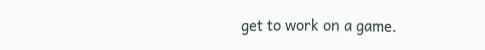get to work on a game.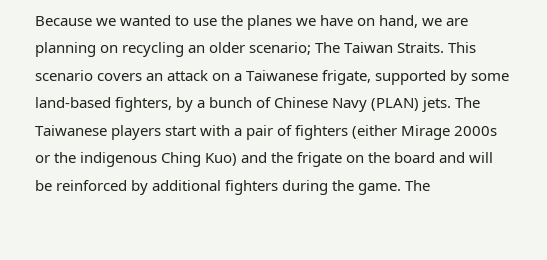Because we wanted to use the planes we have on hand, we are planning on recycling an older scenario; The Taiwan Straits. This scenario covers an attack on a Taiwanese frigate, supported by some land-based fighters, by a bunch of Chinese Navy (PLAN) jets. The Taiwanese players start with a pair of fighters (either Mirage 2000s or the indigenous Ching Kuo) and the frigate on the board and will be reinforced by additional fighters during the game. The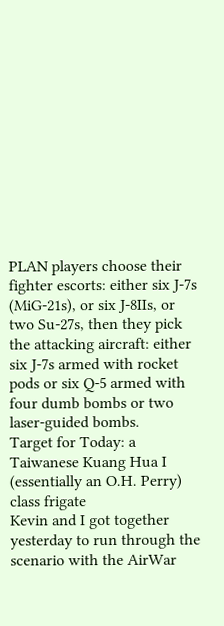PLAN players choose their fighter escorts: either six J-7s (MiG-21s), or six J-8IIs, or two Su-27s, then they pick the attacking aircraft: either six J-7s armed with rocket pods or six Q-5 armed with four dumb bombs or two laser-guided bombs.
Target for Today: a Taiwanese Kuang Hua I (essentially an O.H. Perry) class frigate
Kevin and I got together yesterday to run through the scenario with the AirWar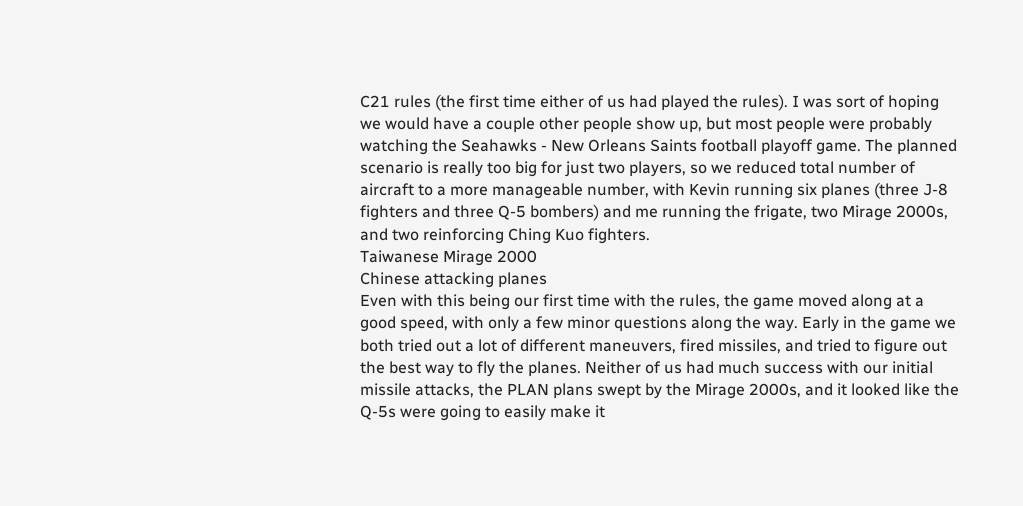C21 rules (the first time either of us had played the rules). I was sort of hoping we would have a couple other people show up, but most people were probably watching the Seahawks - New Orleans Saints football playoff game. The planned scenario is really too big for just two players, so we reduced total number of aircraft to a more manageable number, with Kevin running six planes (three J-8 fighters and three Q-5 bombers) and me running the frigate, two Mirage 2000s, and two reinforcing Ching Kuo fighters.
Taiwanese Mirage 2000
Chinese attacking planes
Even with this being our first time with the rules, the game moved along at a good speed, with only a few minor questions along the way. Early in the game we both tried out a lot of different maneuvers, fired missiles, and tried to figure out the best way to fly the planes. Neither of us had much success with our initial missile attacks, the PLAN plans swept by the Mirage 2000s, and it looked like the Q-5s were going to easily make it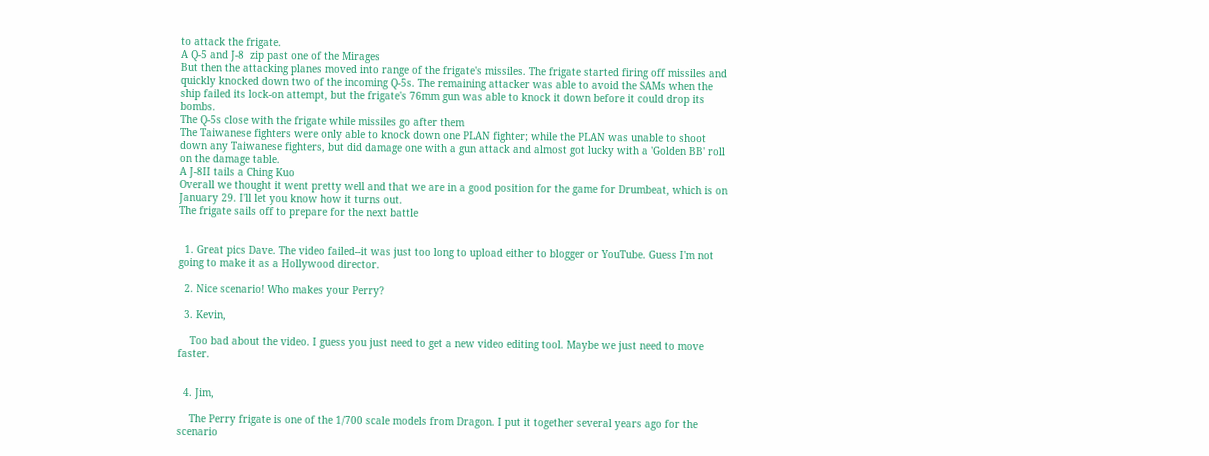to attack the frigate.
A Q-5 and J-8  zip past one of the Mirages
But then the attacking planes moved into range of the frigate's missiles. The frigate started firing off missiles and quickly knocked down two of the incoming Q-5s. The remaining attacker was able to avoid the SAMs when the ship failed its lock-on attempt, but the frigate's 76mm gun was able to knock it down before it could drop its bombs.
The Q-5s close with the frigate while missiles go after them
The Taiwanese fighters were only able to knock down one PLAN fighter; while the PLAN was unable to shoot down any Taiwanese fighters, but did damage one with a gun attack and almost got lucky with a 'Golden BB' roll on the damage table.
A J-8II tails a Ching Kuo
Overall we thought it went pretty well and that we are in a good position for the game for Drumbeat, which is on January 29. I'll let you know how it turns out.
The frigate sails off to prepare for the next battle


  1. Great pics Dave. The video failed--it was just too long to upload either to blogger or YouTube. Guess I'm not going to make it as a Hollywood director.

  2. Nice scenario! Who makes your Perry?

  3. Kevin,

    Too bad about the video. I guess you just need to get a new video editing tool. Maybe we just need to move faster.


  4. Jim,

    The Perry frigate is one of the 1/700 scale models from Dragon. I put it together several years ago for the scenario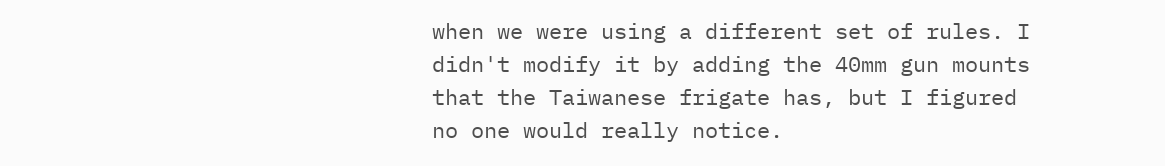when we were using a different set of rules. I didn't modify it by adding the 40mm gun mounts that the Taiwanese frigate has, but I figured no one would really notice.